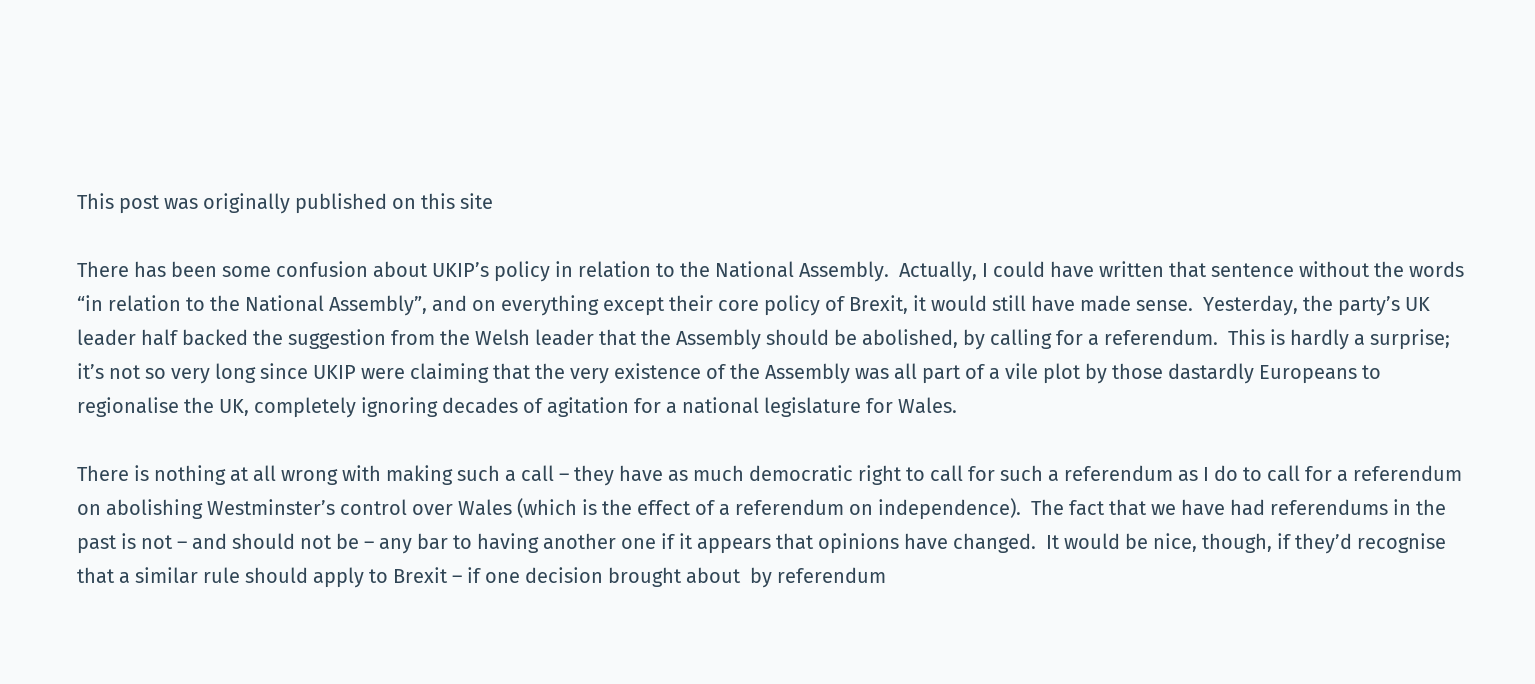This post was originally published on this site

There has been some confusion about UKIP’s policy in relation to the National Assembly.  Actually, I could have written that sentence without the words “in relation to the National Assembly”, and on everything except their core policy of Brexit, it would still have made sense.  Yesterday, the party’s UK leader half backed the suggestion from the Welsh leader that the Assembly should be abolished, by calling for a referendum.  This is hardly a surprise; it’s not so very long since UKIP were claiming that the very existence of the Assembly was all part of a vile plot by those dastardly Europeans to regionalise the UK, completely ignoring decades of agitation for a national legislature for Wales.

There is nothing at all wrong with making such a call – they have as much democratic right to call for such a referendum as I do to call for a referendum on abolishing Westminster’s control over Wales (which is the effect of a referendum on independence).  The fact that we have had referendums in the past is not – and should not be – any bar to having another one if it appears that opinions have changed.  It would be nice, though, if they’d recognise that a similar rule should apply to Brexit – if one decision brought about  by referendum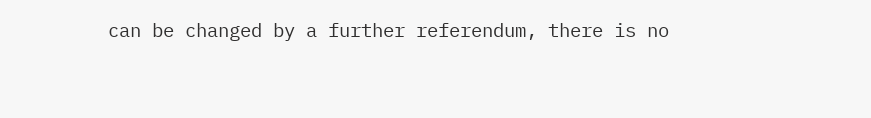can be changed by a further referendum, there is no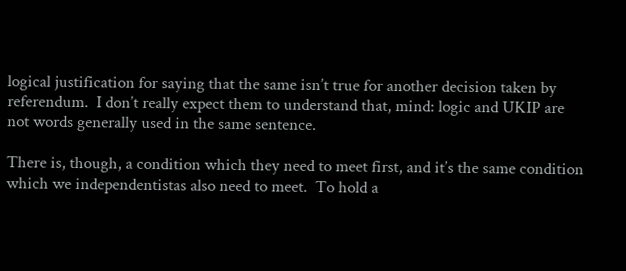logical justification for saying that the same isn’t true for another decision taken by referendum.  I don’t really expect them to understand that, mind: logic and UKIP are not words generally used in the same sentence.

There is, though, a condition which they need to meet first, and it’s the same condition which we independentistas also need to meet.  To hold a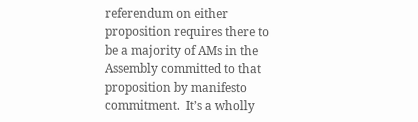referendum on either proposition requires there to be a majority of AMs in the Assembly committed to that proposition by manifesto commitment.  It’s a wholly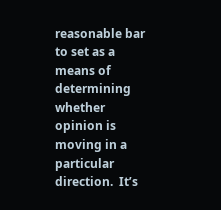reasonable bar to set as a means of determining whether opinion is moving in a particular direction.  It’s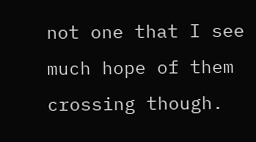not one that I see much hope of them crossing though.